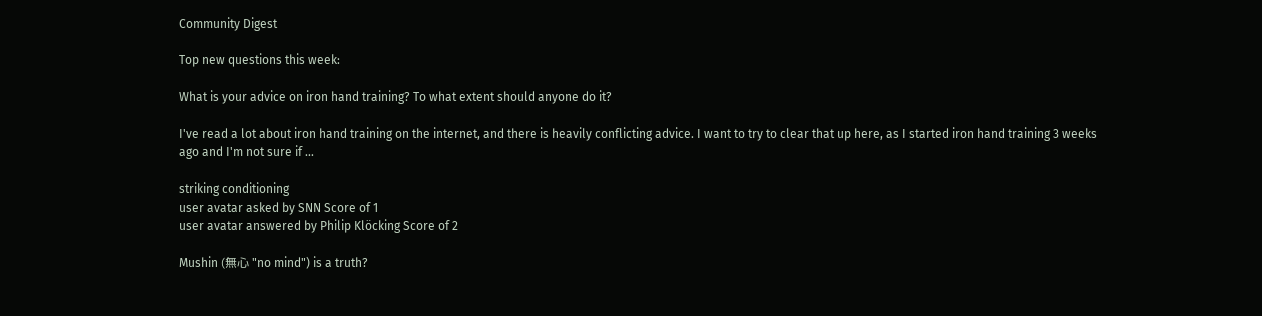Community Digest

Top new questions this week:

What is your advice on iron hand training? To what extent should anyone do it?

I've read a lot about iron hand training on the internet, and there is heavily conflicting advice. I want to try to clear that up here, as I started iron hand training 3 weeks ago and I'm not sure if ...

striking conditioning
user avatar asked by SNN Score of 1
user avatar answered by Philip Klöcking Score of 2

Mushin (無心 "no mind") is a truth?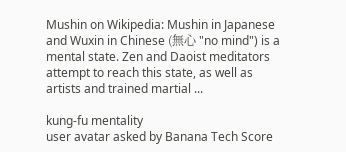Mushin on Wikipedia: Mushin in Japanese and Wuxin in Chinese (無心 "no mind") is a mental state. Zen and Daoist meditators attempt to reach this state, as well as artists and trained martial ...

kung-fu mentality
user avatar asked by Banana Tech Score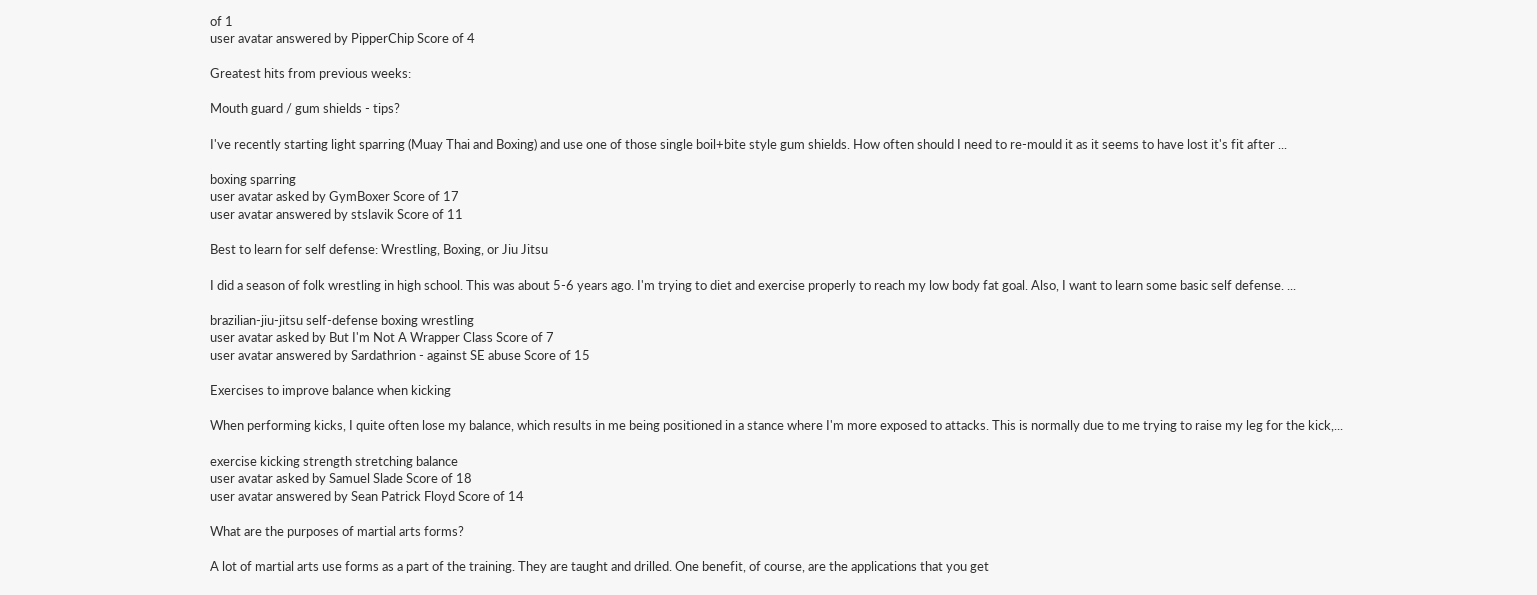of 1
user avatar answered by PipperChip Score of 4

Greatest hits from previous weeks:

Mouth guard / gum shields - tips?

I've recently starting light sparring (Muay Thai and Boxing) and use one of those single boil+bite style gum shields. How often should I need to re-mould it as it seems to have lost it's fit after ...

boxing sparring
user avatar asked by GymBoxer Score of 17
user avatar answered by stslavik Score of 11

Best to learn for self defense: Wrestling, Boxing, or Jiu Jitsu

I did a season of folk wrestling in high school. This was about 5-6 years ago. I'm trying to diet and exercise properly to reach my low body fat goal. Also, I want to learn some basic self defense. ...

brazilian-jiu-jitsu self-defense boxing wrestling
user avatar asked by But I'm Not A Wrapper Class Score of 7
user avatar answered by Sardathrion - against SE abuse Score of 15

Exercises to improve balance when kicking

When performing kicks, I quite often lose my balance, which results in me being positioned in a stance where I'm more exposed to attacks. This is normally due to me trying to raise my leg for the kick,...

exercise kicking strength stretching balance
user avatar asked by Samuel Slade Score of 18
user avatar answered by Sean Patrick Floyd Score of 14

What are the purposes of martial arts forms?

A lot of martial arts use forms as a part of the training. They are taught and drilled. One benefit, of course, are the applications that you get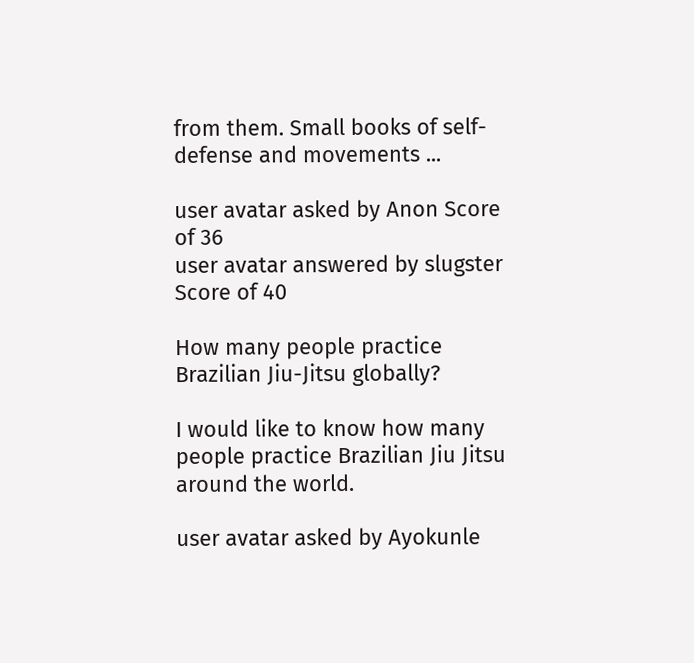from them. Small books of self-defense and movements ...

user avatar asked by Anon Score of 36
user avatar answered by slugster Score of 40

How many people practice Brazilian Jiu-Jitsu globally?

I would like to know how many people practice Brazilian Jiu Jitsu around the world.

user avatar asked by Ayokunle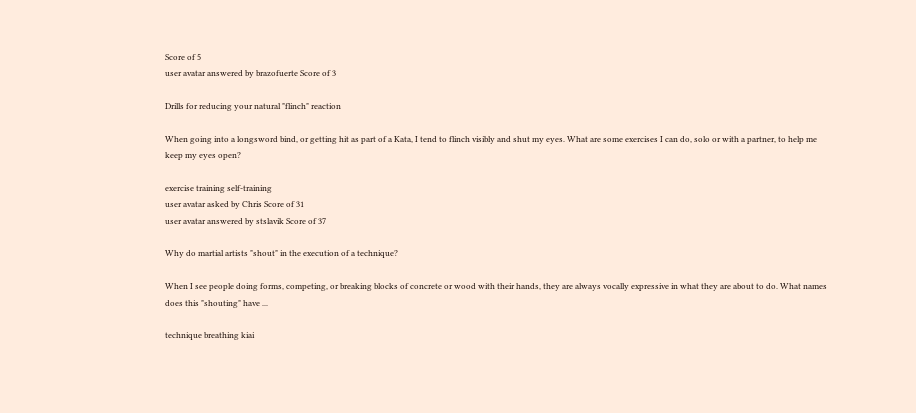Score of 5
user avatar answered by brazofuerte Score of 3

Drills for reducing your natural "flinch" reaction

When going into a longsword bind, or getting hit as part of a Kata, I tend to flinch visibly and shut my eyes. What are some exercises I can do, solo or with a partner, to help me keep my eyes open?

exercise training self-training
user avatar asked by Chris Score of 31
user avatar answered by stslavik Score of 37

Why do martial artists "shout" in the execution of a technique?

When I see people doing forms, competing, or breaking blocks of concrete or wood with their hands, they are always vocally expressive in what they are about to do. What names does this "shouting" have ...

technique breathing kiai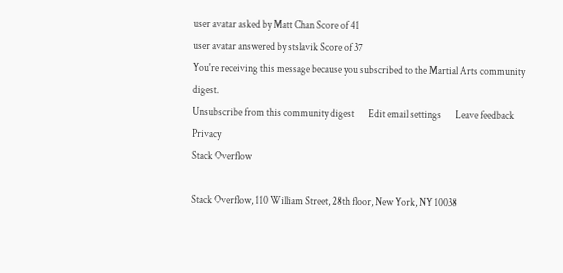user avatar asked by Matt Chan Score of 41
user avatar answered by stslavik Score of 37
You're receiving this message because you subscribed to the Martial Arts community digest.
Unsubscribe from this community digest       Edit email settings       Leave feedback       Privacy
Stack Overflow

Stack Overflow, 110 William Street, 28th floor, New York, NY 10038